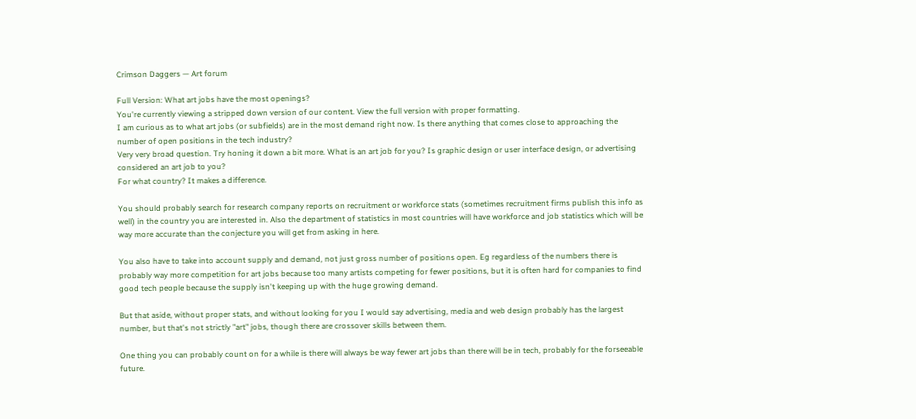Crimson Daggers — Art forum

Full Version: What art jobs have the most openings?
You're currently viewing a stripped down version of our content. View the full version with proper formatting.
I am curious as to what art jobs (or subfields) are in the most demand right now. Is there anything that comes close to approaching the number of open positions in the tech industry?
Very very broad question. Try honing it down a bit more. What is an art job for you? Is graphic design or user interface design, or advertising considered an art job to you?
For what country? It makes a difference.

You should probably search for research company reports on recruitment or workforce stats (sometimes recruitment firms publish this info as well) in the country you are interested in. Also the department of statistics in most countries will have workforce and job statistics which will be way more accurate than the conjecture you will get from asking in here.

You also have to take into account supply and demand, not just gross number of positions open. Eg regardless of the numbers there is probably way more competition for art jobs because too many artists competing for fewer positions, but it is often hard for companies to find good tech people because the supply isn't keeping up with the huge growing demand.

But that aside, without proper stats, and without looking for you I would say advertising, media and web design probably has the largest number, but that's not strictly "art" jobs, though there are crossover skills between them.

One thing you can probably count on for a while is there will always be way fewer art jobs than there will be in tech, probably for the forseeable future.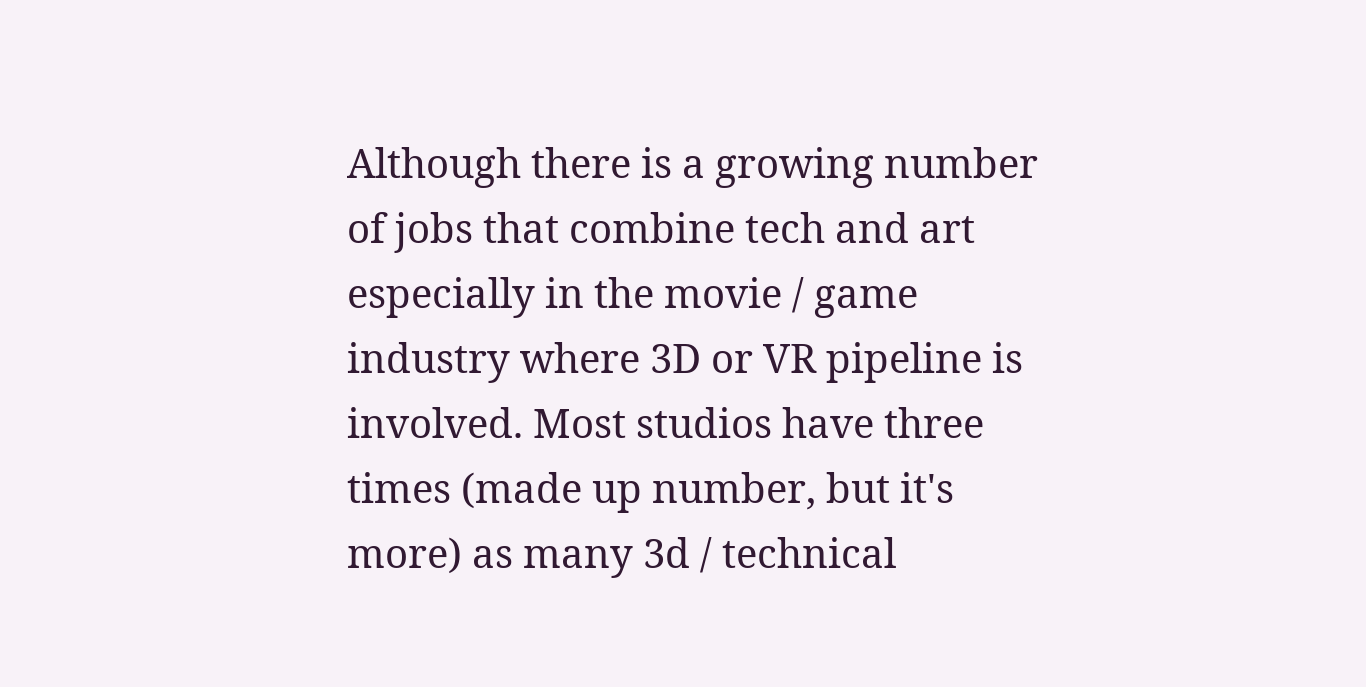Although there is a growing number of jobs that combine tech and art especially in the movie / game industry where 3D or VR pipeline is involved. Most studios have three times (made up number, but it's more) as many 3d / technical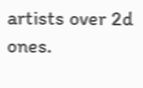artists over 2d ones.